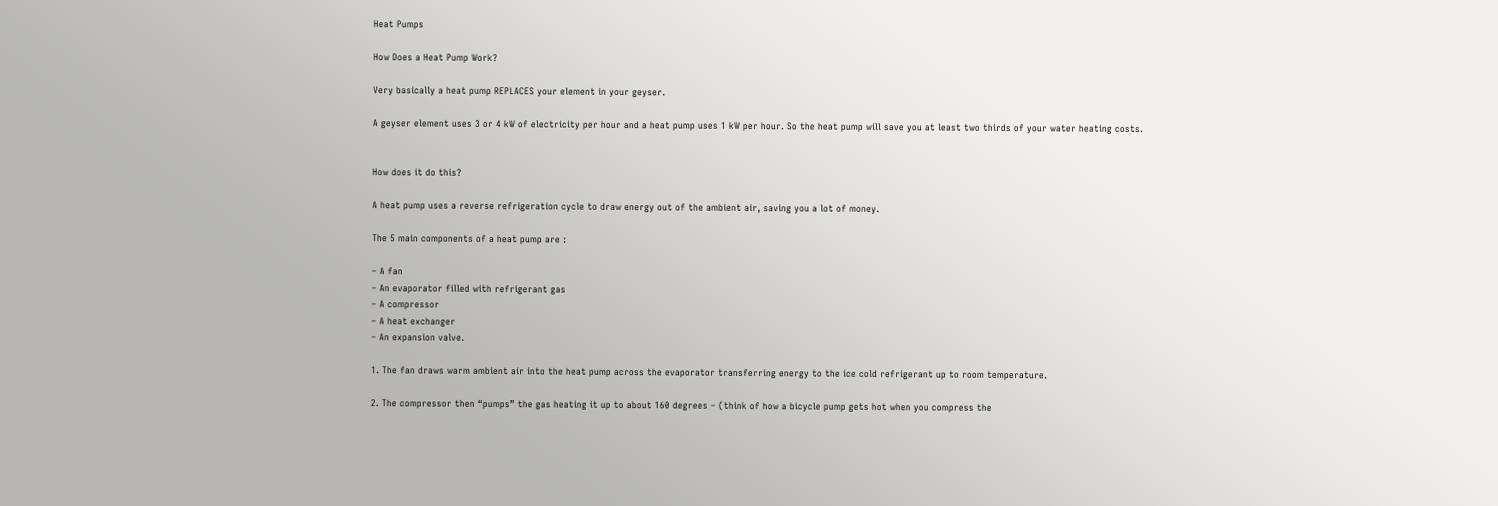Heat Pumps

How Does a Heat Pump Work?

Very basically a heat pump REPLACES your element in your geyser.

A geyser element uses 3 or 4 kW of electricity per hour and a heat pump uses 1 kW per hour. So the heat pump will save you at least two thirds of your water heating costs.


How does it do this?

A heat pump uses a reverse refrigeration cycle to draw energy out of the ambient air, saving you a lot of money.

The 5 main components of a heat pump are :

– A fan
– An evaporator filled with refrigerant gas
– A compressor
– A heat exchanger
– An expansion valve.

1. The fan draws warm ambient air into the heat pump across the evaporator transferring energy to the ice cold refrigerant up to room temperature.

2. The compressor then “pumps” the gas heating it up to about 160 degrees – (think of how a bicycle pump gets hot when you compress the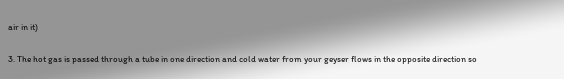air in it)

3. The hot gas is passed through a tube in one direction and cold water from your geyser flows in the opposite direction so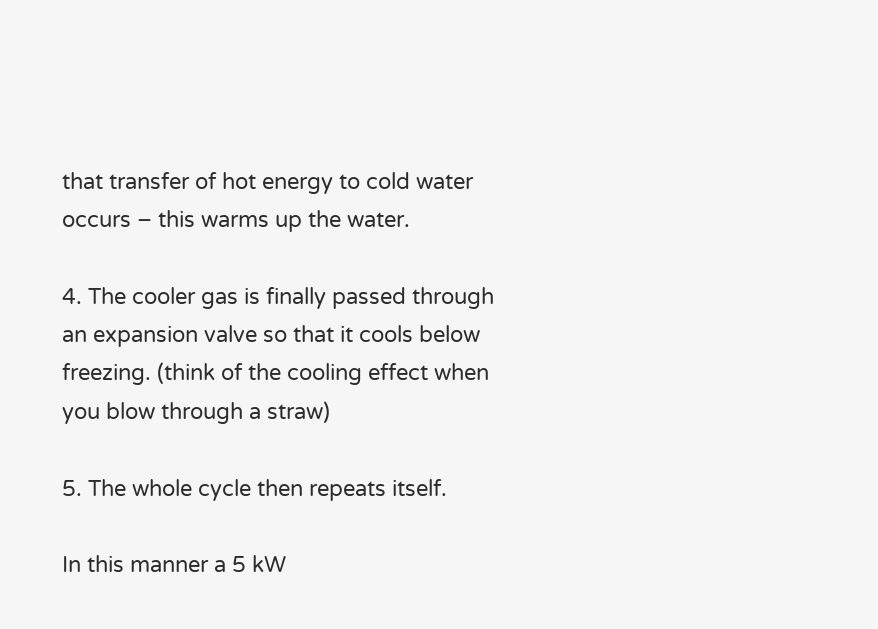that transfer of hot energy to cold water occurs – this warms up the water.

4. The cooler gas is finally passed through an expansion valve so that it cools below freezing. (think of the cooling effect when you blow through a straw)

5. The whole cycle then repeats itself.

In this manner a 5 kW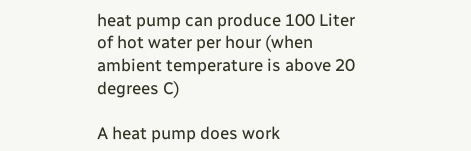heat pump can produce 100 Liter of hot water per hour (when ambient temperature is above 20 degrees C)

A heat pump does work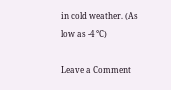in cold weather. (As low as -4 °C)

Leave a Comment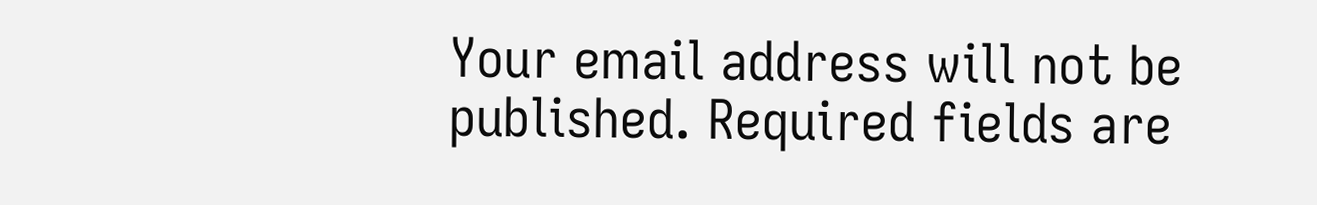Your email address will not be published. Required fields are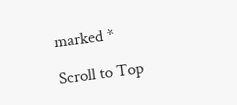marked *

Scroll to Top